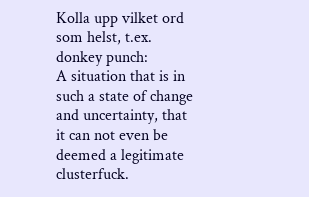Kolla upp vilket ord som helst, t.ex. donkey punch:
A situation that is in such a state of change and uncertainty, that it can not even be deemed a legitimate clusterfuck.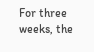For three weeks, the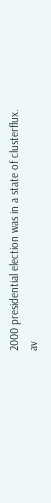2000 presidential election was in a state of clusterflux.
av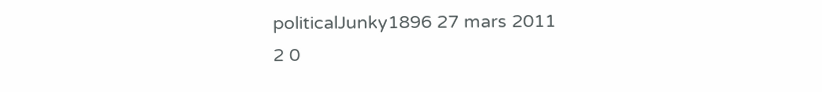politicalJunky1896 27 mars 2011
2 0